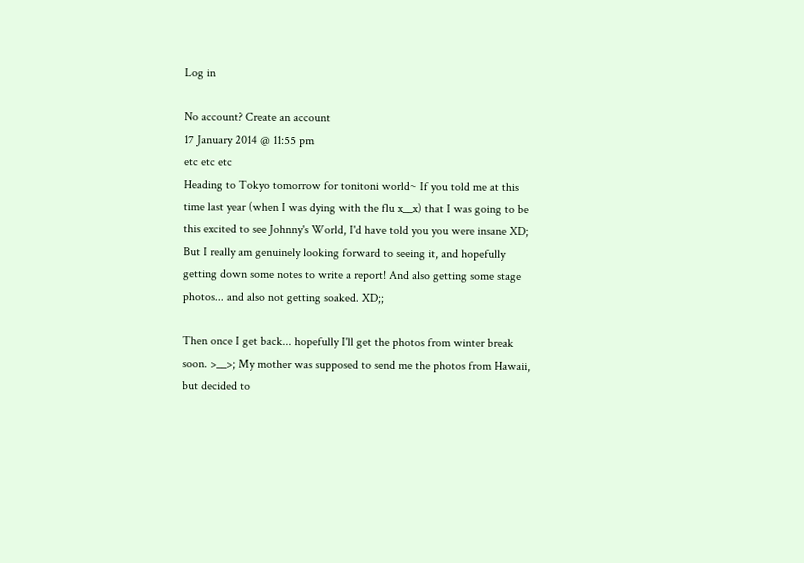Log in

No account? Create an account
17 January 2014 @ 11:55 pm
etc etc etc
Heading to Tokyo tomorrow for tonitoni world~ If you told me at this time last year (when I was dying with the flu x__x) that I was going to be this excited to see Johnny's World, I'd have told you you were insane XD; But I really am genuinely looking forward to seeing it, and hopefully getting down some notes to write a report! And also getting some stage photos... and also not getting soaked. XD;;

Then once I get back... hopefully I'll get the photos from winter break soon. >__>; My mother was supposed to send me the photos from Hawaii, but decided to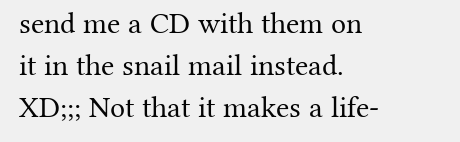send me a CD with them on it in the snail mail instead. XD;;; Not that it makes a life-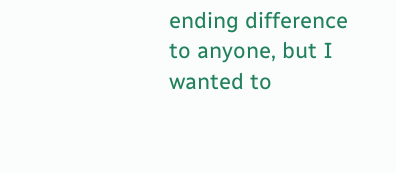ending difference to anyone, but I wanted to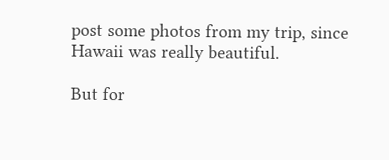post some photos from my trip, since Hawaii was really beautiful.

But for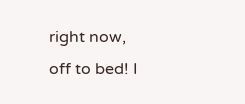right now, off to bed! I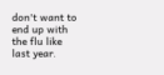don't want to end up with the flu like last year.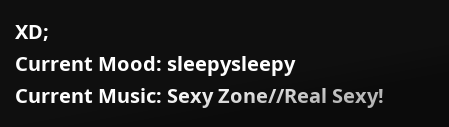XD;
Current Mood: sleepysleepy
Current Music: Sexy Zone//Real Sexy!